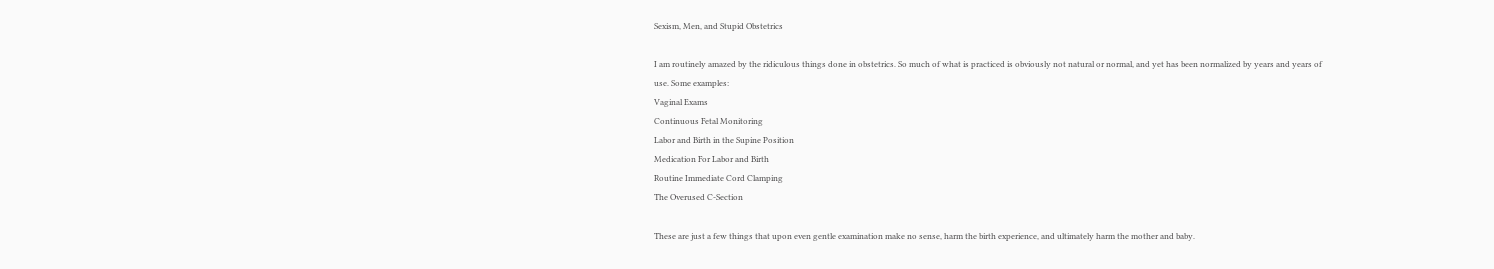Sexism, Men, and Stupid Obstetrics

I am routinely amazed by the ridiculous things done in obstetrics. So much of what is practiced is obviously not natural or normal, and yet has been normalized by years and years of use. Some examples:
Vaginal Exams
Continuous Fetal Monitoring
Labor and Birth in the Supine Position
Medication For Labor and Birth
Routine Immediate Cord Clamping
The Overused C-Section

These are just a few things that upon even gentle examination make no sense, harm the birth experience, and ultimately harm the mother and baby.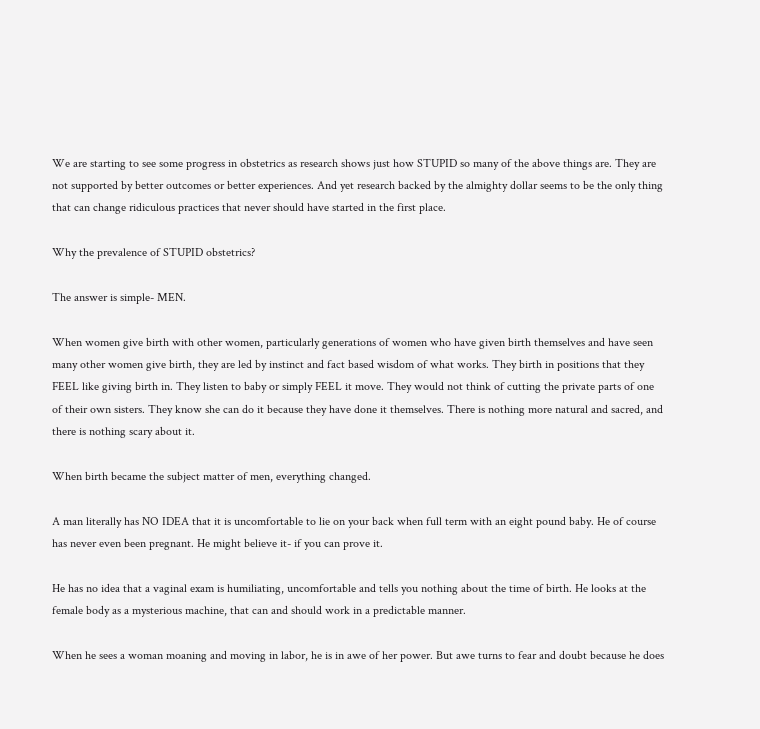We are starting to see some progress in obstetrics as research shows just how STUPID so many of the above things are. They are not supported by better outcomes or better experiences. And yet research backed by the almighty dollar seems to be the only thing that can change ridiculous practices that never should have started in the first place.

Why the prevalence of STUPID obstetrics?

The answer is simple- MEN.

When women give birth with other women, particularly generations of women who have given birth themselves and have seen many other women give birth, they are led by instinct and fact based wisdom of what works. They birth in positions that they FEEL like giving birth in. They listen to baby or simply FEEL it move. They would not think of cutting the private parts of one of their own sisters. They know she can do it because they have done it themselves. There is nothing more natural and sacred, and there is nothing scary about it.

When birth became the subject matter of men, everything changed.

A man literally has NO IDEA that it is uncomfortable to lie on your back when full term with an eight pound baby. He of course has never even been pregnant. He might believe it- if you can prove it.

He has no idea that a vaginal exam is humiliating, uncomfortable and tells you nothing about the time of birth. He looks at the female body as a mysterious machine, that can and should work in a predictable manner.

When he sees a woman moaning and moving in labor, he is in awe of her power. But awe turns to fear and doubt because he does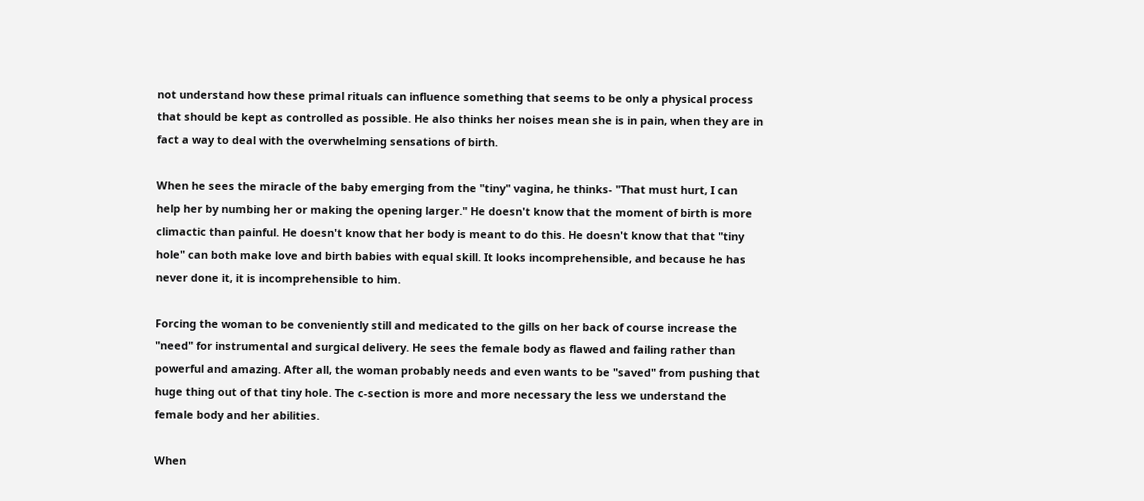not understand how these primal rituals can influence something that seems to be only a physical process that should be kept as controlled as possible. He also thinks her noises mean she is in pain, when they are in fact a way to deal with the overwhelming sensations of birth.

When he sees the miracle of the baby emerging from the "tiny" vagina, he thinks- "That must hurt, I can help her by numbing her or making the opening larger." He doesn't know that the moment of birth is more climactic than painful. He doesn't know that her body is meant to do this. He doesn't know that that "tiny hole" can both make love and birth babies with equal skill. It looks incomprehensible, and because he has never done it, it is incomprehensible to him.

Forcing the woman to be conveniently still and medicated to the gills on her back of course increase the "need" for instrumental and surgical delivery. He sees the female body as flawed and failing rather than powerful and amazing. After all, the woman probably needs and even wants to be "saved" from pushing that huge thing out of that tiny hole. The c-section is more and more necessary the less we understand the female body and her abilities.

When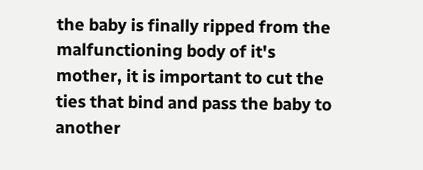the baby is finally ripped from the malfunctioning body of it's mother, it is important to cut the ties that bind and pass the baby to another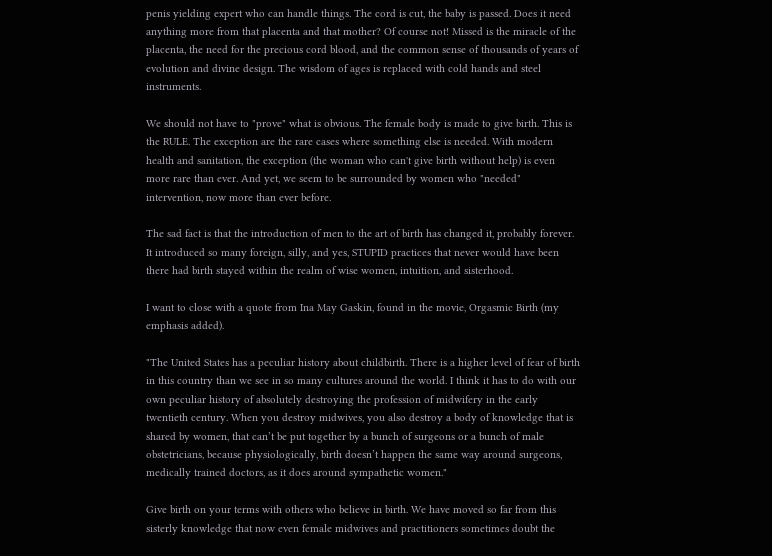penis yielding expert who can handle things. The cord is cut, the baby is passed. Does it need anything more from that placenta and that mother? Of course not! Missed is the miracle of the placenta, the need for the precious cord blood, and the common sense of thousands of years of evolution and divine design. The wisdom of ages is replaced with cold hands and steel instruments.

We should not have to "prove" what is obvious. The female body is made to give birth. This is the RULE. The exception are the rare cases where something else is needed. With modern health and sanitation, the exception (the woman who can't give birth without help) is even more rare than ever. And yet, we seem to be surrounded by women who "needed" intervention, now more than ever before.

The sad fact is that the introduction of men to the art of birth has changed it, probably forever. It introduced so many foreign, silly, and yes, STUPID practices that never would have been there had birth stayed within the realm of wise women, intuition, and sisterhood.

I want to close with a quote from Ina May Gaskin, found in the movie, Orgasmic Birth (my emphasis added).

"The United States has a peculiar history about childbirth. There is a higher level of fear of birth in this country than we see in so many cultures around the world. I think it has to do with our own peculiar history of absolutely destroying the profession of midwifery in the early twentieth century. When you destroy midwives, you also destroy a body of knowledge that is shared by women, that can’t be put together by a bunch of surgeons or a bunch of male obstetricians, because physiologically, birth doesn’t happen the same way around surgeons, medically trained doctors, as it does around sympathetic women."

Give birth on your terms with others who believe in birth. We have moved so far from this sisterly knowledge that now even female midwives and practitioners sometimes doubt the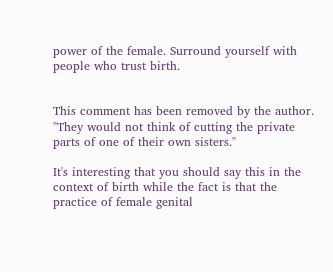power of the female. Surround yourself with people who trust birth.


This comment has been removed by the author.
"They would not think of cutting the private parts of one of their own sisters."

It's interesting that you should say this in the context of birth while the fact is that the practice of female genital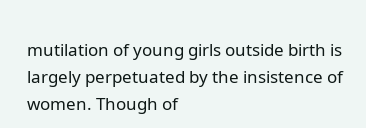mutilation of young girls outside birth is largely perpetuated by the insistence of women. Though of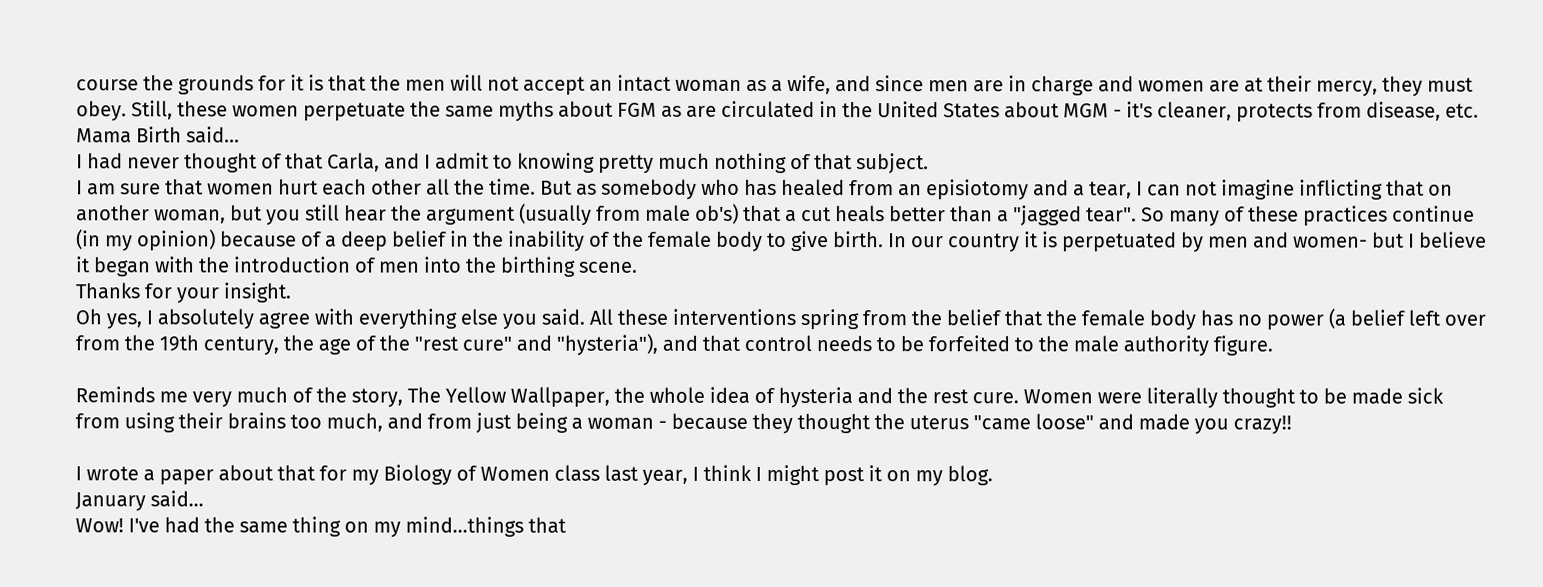course the grounds for it is that the men will not accept an intact woman as a wife, and since men are in charge and women are at their mercy, they must obey. Still, these women perpetuate the same myths about FGM as are circulated in the United States about MGM - it's cleaner, protects from disease, etc.
Mama Birth said…
I had never thought of that Carla, and I admit to knowing pretty much nothing of that subject.
I am sure that women hurt each other all the time. But as somebody who has healed from an episiotomy and a tear, I can not imagine inflicting that on another woman, but you still hear the argument (usually from male ob's) that a cut heals better than a "jagged tear". So many of these practices continue (in my opinion) because of a deep belief in the inability of the female body to give birth. In our country it is perpetuated by men and women- but I believe it began with the introduction of men into the birthing scene.
Thanks for your insight.
Oh yes, I absolutely agree with everything else you said. All these interventions spring from the belief that the female body has no power (a belief left over from the 19th century, the age of the "rest cure" and "hysteria"), and that control needs to be forfeited to the male authority figure.

Reminds me very much of the story, The Yellow Wallpaper, the whole idea of hysteria and the rest cure. Women were literally thought to be made sick from using their brains too much, and from just being a woman - because they thought the uterus "came loose" and made you crazy!!

I wrote a paper about that for my Biology of Women class last year, I think I might post it on my blog.
January said…
Wow! I've had the same thing on my mind...things that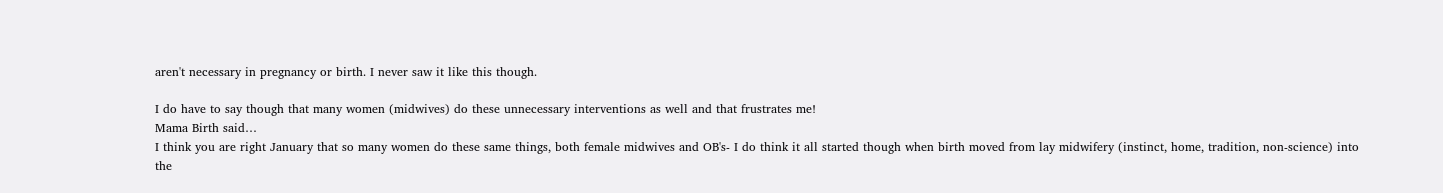aren't necessary in pregnancy or birth. I never saw it like this though.

I do have to say though that many women (midwives) do these unnecessary interventions as well and that frustrates me!
Mama Birth said…
I think you are right January that so many women do these same things, both female midwives and OB's- I do think it all started though when birth moved from lay midwifery (instinct, home, tradition, non-science) into the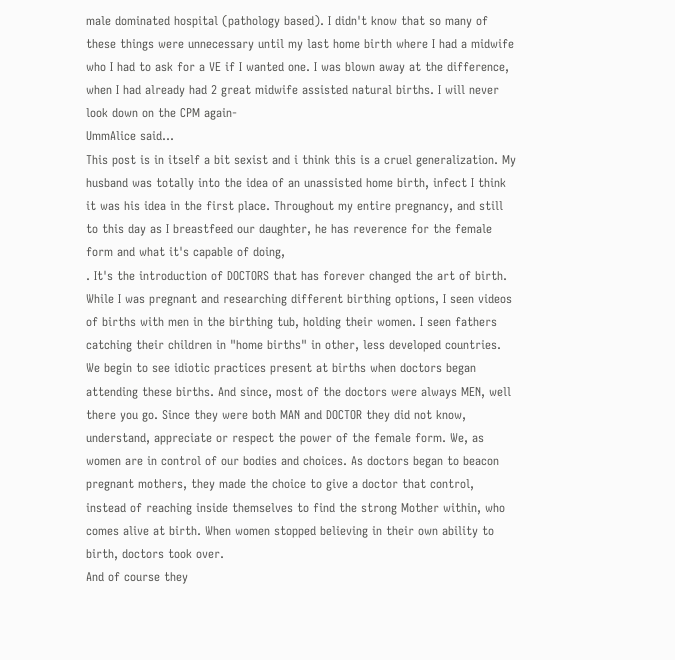male dominated hospital (pathology based). I didn't know that so many of these things were unnecessary until my last home birth where I had a midwife who I had to ask for a VE if I wanted one. I was blown away at the difference, when I had already had 2 great midwife assisted natural births. I will never look down on the CPM again-
UmmAlice said…
This post is in itself a bit sexist and i think this is a cruel generalization. My husband was totally into the idea of an unassisted home birth, infect I think it was his idea in the first place. Throughout my entire pregnancy, and still to this day as I breastfeed our daughter, he has reverence for the female form and what it's capable of doing,
. It's the introduction of DOCTORS that has forever changed the art of birth. While I was pregnant and researching different birthing options, I seen videos of births with men in the birthing tub, holding their women. I seen fathers catching their children in "home births" in other, less developed countries. We begin to see idiotic practices present at births when doctors began attending these births. And since, most of the doctors were always MEN, well there you go. Since they were both MAN and DOCTOR they did not know, understand, appreciate or respect the power of the female form. We, as women are in control of our bodies and choices. As doctors began to beacon pregnant mothers, they made the choice to give a doctor that control, instead of reaching inside themselves to find the strong Mother within, who comes alive at birth. When women stopped believing in their own ability to birth, doctors took over.
And of course they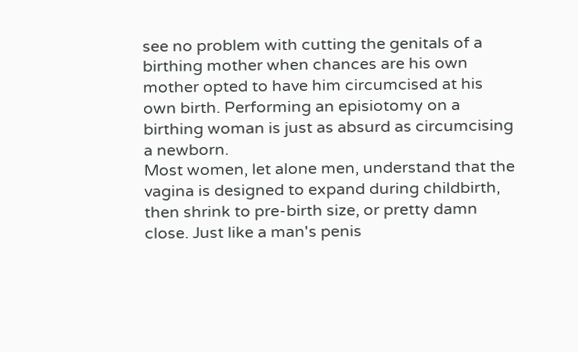see no problem with cutting the genitals of a birthing mother when chances are his own mother opted to have him circumcised at his own birth. Performing an episiotomy on a birthing woman is just as absurd as circumcising a newborn.
Most women, let alone men, understand that the vagina is designed to expand during childbirth, then shrink to pre-birth size, or pretty damn close. Just like a man's penis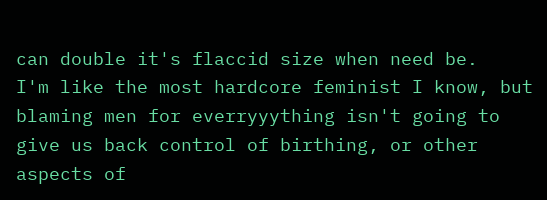can double it's flaccid size when need be.
I'm like the most hardcore feminist I know, but blaming men for everryyything isn't going to give us back control of birthing, or other aspects of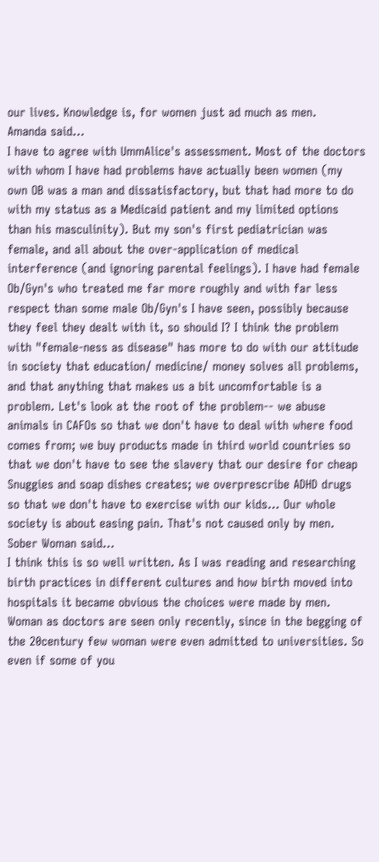our lives. Knowledge is, for women just ad much as men.
Amanda said…
I have to agree with UmmAlice's assessment. Most of the doctors with whom I have had problems have actually been women (my own OB was a man and dissatisfactory, but that had more to do with my status as a Medicaid patient and my limited options than his masculinity). But my son's first pediatrician was female, and all about the over-application of medical interference (and ignoring parental feelings). I have had female Ob/Gyn's who treated me far more roughly and with far less respect than some male Ob/Gyn's I have seen, possibly because they feel they dealt with it, so should I? I think the problem with "female-ness as disease" has more to do with our attitude in society that education/ medicine/ money solves all problems, and that anything that makes us a bit uncomfortable is a problem. Let's look at the root of the problem-- we abuse animals in CAFOs so that we don't have to deal with where food comes from; we buy products made in third world countries so that we don't have to see the slavery that our desire for cheap Snuggies and soap dishes creates; we overprescribe ADHD drugs so that we don't have to exercise with our kids... Our whole society is about easing pain. That's not caused only by men.
Sober Woman said…
I think this is so well written. As I was reading and researching birth practices in different cultures and how birth moved into hospitals it became obvious the choices were made by men. Woman as doctors are seen only recently, since in the begging of the 20century few woman were even admitted to universities. So even if some of you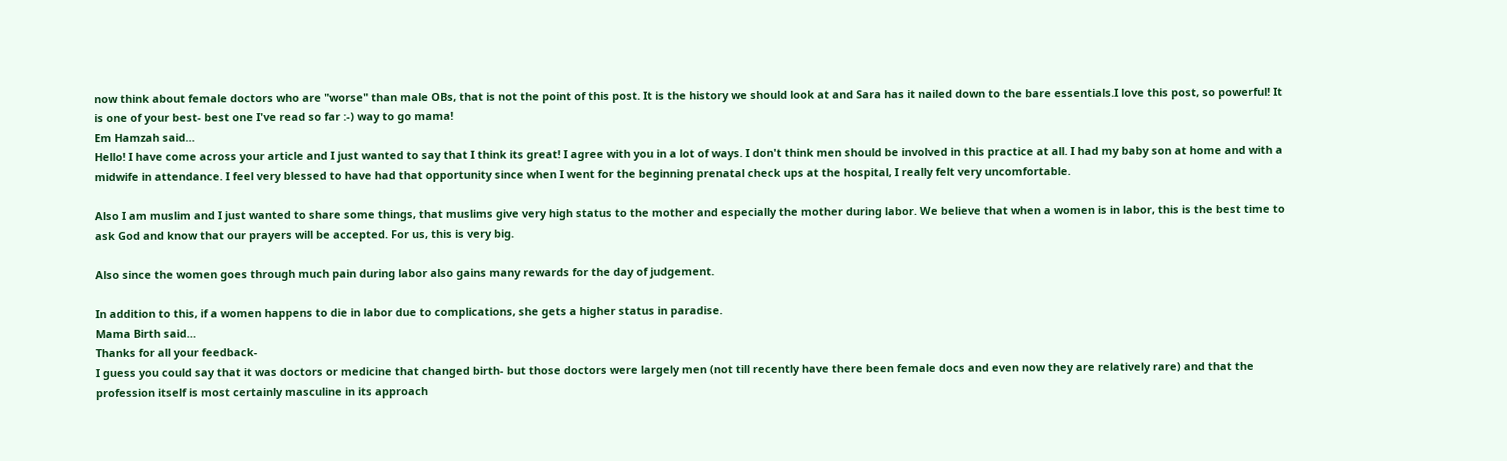now think about female doctors who are "worse" than male OBs, that is not the point of this post. It is the history we should look at and Sara has it nailed down to the bare essentials.I love this post, so powerful! It is one of your best- best one I've read so far :-) way to go mama!
Em Hamzah said…
Hello! I have come across your article and I just wanted to say that I think its great! I agree with you in a lot of ways. I don't think men should be involved in this practice at all. I had my baby son at home and with a midwife in attendance. I feel very blessed to have had that opportunity since when I went for the beginning prenatal check ups at the hospital, I really felt very uncomfortable.

Also I am muslim and I just wanted to share some things, that muslims give very high status to the mother and especially the mother during labor. We believe that when a women is in labor, this is the best time to ask God and know that our prayers will be accepted. For us, this is very big.

Also since the women goes through much pain during labor also gains many rewards for the day of judgement.

In addition to this, if a women happens to die in labor due to complications, she gets a higher status in paradise.
Mama Birth said…
Thanks for all your feedback-
I guess you could say that it was doctors or medicine that changed birth- but those doctors were largely men (not till recently have there been female docs and even now they are relatively rare) and that the profession itself is most certainly masculine in its approach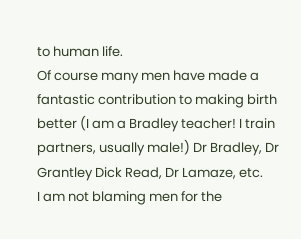to human life.
Of course many men have made a fantastic contribution to making birth better (I am a Bradley teacher! I train partners, usually male!) Dr Bradley, Dr Grantley Dick Read, Dr Lamaze, etc.
I am not blaming men for the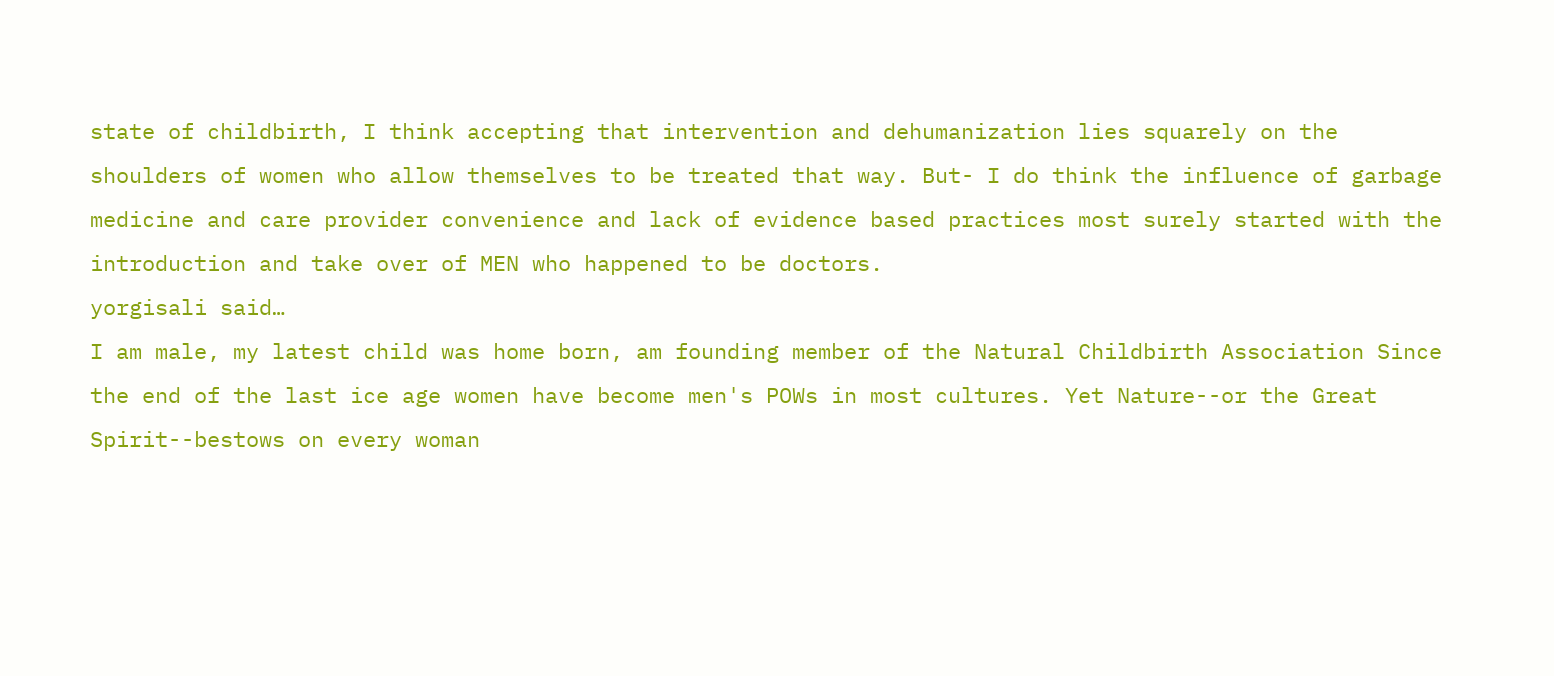state of childbirth, I think accepting that intervention and dehumanization lies squarely on the shoulders of women who allow themselves to be treated that way. But- I do think the influence of garbage medicine and care provider convenience and lack of evidence based practices most surely started with the introduction and take over of MEN who happened to be doctors.
yorgisali said…
I am male, my latest child was home born, am founding member of the Natural Childbirth Association Since the end of the last ice age women have become men's POWs in most cultures. Yet Nature--or the Great Spirit--bestows on every woman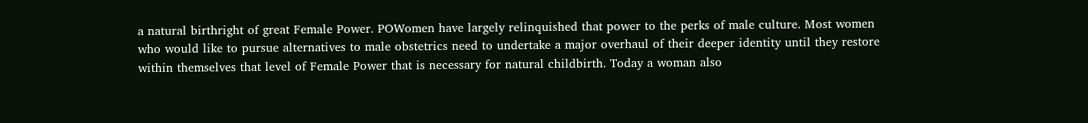a natural birthright of great Female Power. POWomen have largely relinquished that power to the perks of male culture. Most women who would like to pursue alternatives to male obstetrics need to undertake a major overhaul of their deeper identity until they restore within themselves that level of Female Power that is necessary for natural childbirth. Today a woman also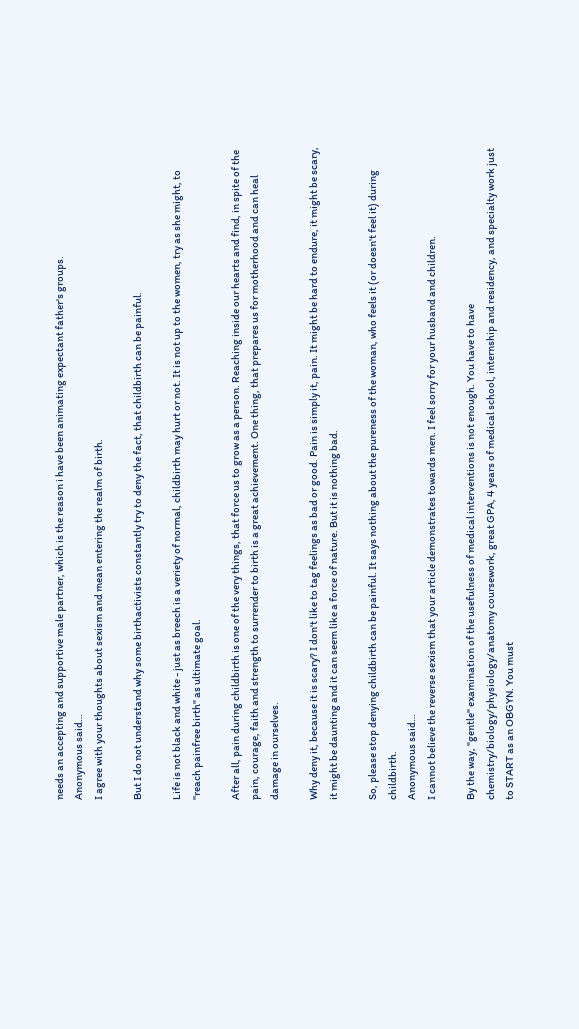needs an accepting and supportive male partner, which is the reason i have been animating expectant father's groups.
Anonymous said…
I agree with your thoughts about sexism and mean entering the realm of birth.

But I do not understand why some birthactivists constantly try to deny the fact, that childbirth can be painful.

Life is not black and white - just as breech is a veriety of normal, childbirth may hurt or not. It is not up to the women, try as she might, to "reach painfree birth" as ultimate goal.

After all, pain during childbirth is one of the very things, that force us to grow as a person. Reaching inside our hearts and find, in spite of the pain, courage, faith and strength to surrender to birth is a great achievement. One thing, that prepares us for motherhood and can heal damage in ourselves.

Why deny it, because it is scary? I don't like to tag feelings as bad or good. Pain is simply it, pain. It might be hard to endure, it might be scary, it might be daunting and it can seem like a force of nature. But it is nothing bad.

So, please stop denying childbirth can be painful. It says nothing about the pureness of the woman, who feels it (or doesn't feel it) during childbirth.
Anonymous said…
I cannot believe the reverse sexism that your article demonstrates towards men. I feel sorry for your husband and children.

By the way, "gentle" examination of the usefulness of medical interventions is not enough. You have to have chemistry/biology/physiology/anatomy coursework, great GPA, 4 years of medical school, internship and residency, and specialty work just to START as an OBGYN. You must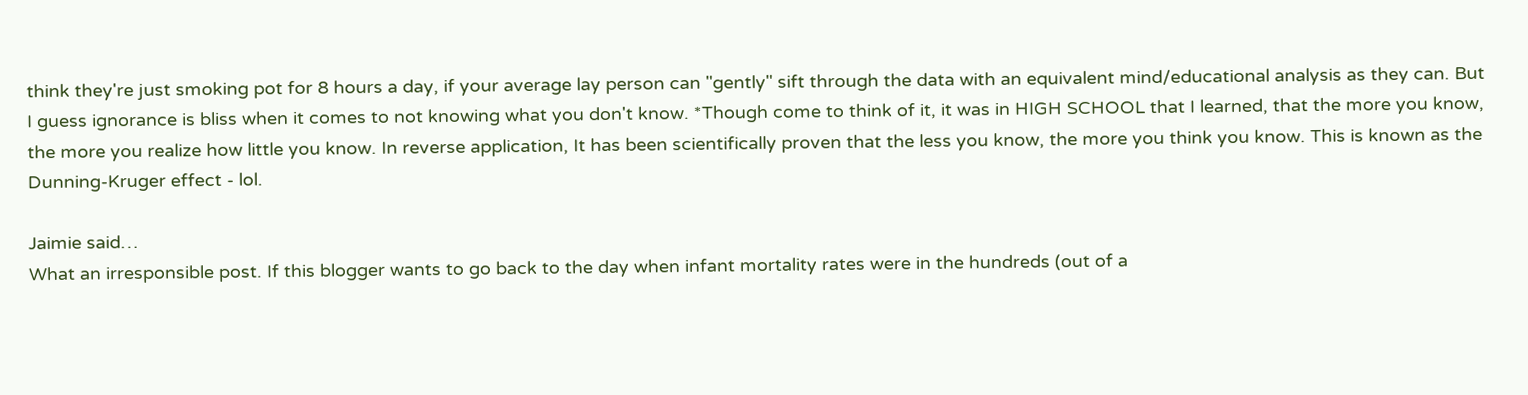think they're just smoking pot for 8 hours a day, if your average lay person can "gently" sift through the data with an equivalent mind/educational analysis as they can. But I guess ignorance is bliss when it comes to not knowing what you don't know. *Though come to think of it, it was in HIGH SCHOOL that I learned, that the more you know, the more you realize how little you know. In reverse application, It has been scientifically proven that the less you know, the more you think you know. This is known as the Dunning-Kruger effect - lol.

Jaimie said…
What an irresponsible post. If this blogger wants to go back to the day when infant mortality rates were in the hundreds (out of a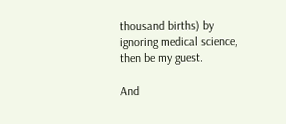thousand births) by ignoring medical science, then be my guest.

And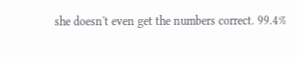she doesn't even get the numbers correct. 99.4%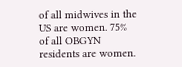of all midwives in the US are women. 75% of all OBGYN residents are women.